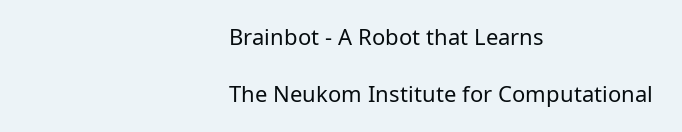Brainbot - A Robot that Learns

The Neukom Institute for Computational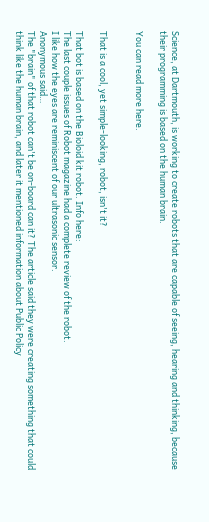Science, at Dartmouth, is working to create robots that are capable of seeing, hearing and thinking, because their programming is based on the human brain.

You can read more here.


That is a cool, yet simple-looking, robot, isn't it?

That bot is based on the Bioloid kit robot. Info here:
The last couple issues of Robot magazine had a complete review of the robot.
I like how the eyes are reminiscent of our ultrasonic sensor.
Anonymous said…
The "brain" of that robot can't be on-board can it? The article said they were creating something that could think like the human brain, and later it mentioned information about Public Policy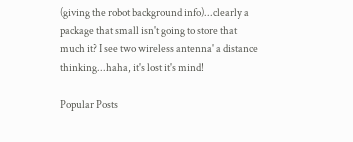(giving the robot background info)...clearly a package that small isn't going to store that much it? I see two wireless antenna' a distance thinking...haha, it's lost it's mind!

Popular Posts